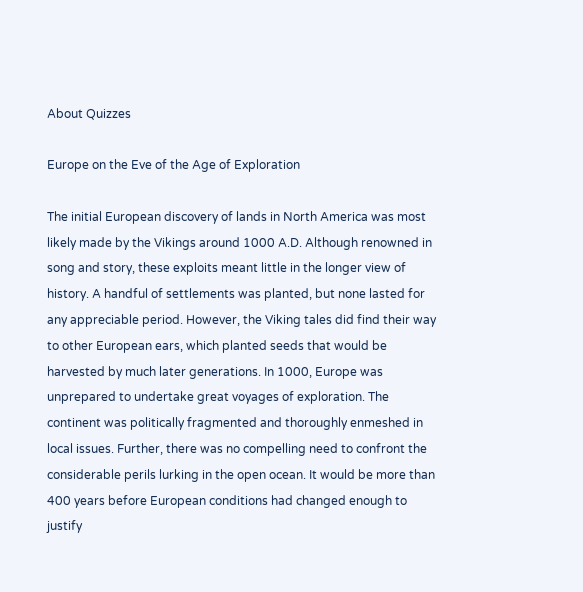About Quizzes

Europe on the Eve of the Age of Exploration

The initial European discovery of lands in North America was most likely made by the Vikings around 1000 A.D. Although renowned in song and story, these exploits meant little in the longer view of history. A handful of settlements was planted, but none lasted for any appreciable period. However, the Viking tales did find their way to other European ears, which planted seeds that would be harvested by much later generations. In 1000, Europe was unprepared to undertake great voyages of exploration. The continent was politically fragmented and thoroughly enmeshed in local issues. Further, there was no compelling need to confront the considerable perils lurking in the open ocean. It would be more than 400 years before European conditions had changed enough to justify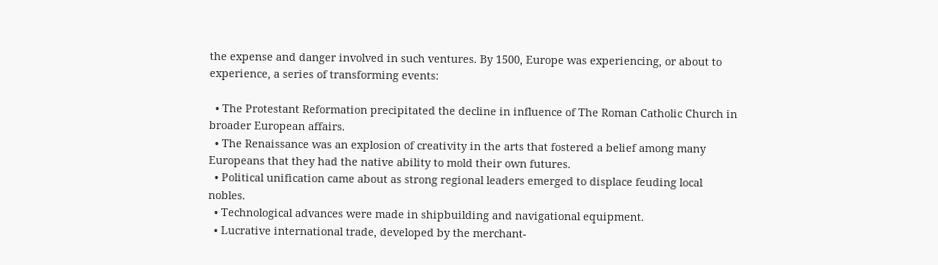the expense and danger involved in such ventures. By 1500, Europe was experiencing, or about to experience, a series of transforming events:

  • The Protestant Reformation precipitated the decline in influence of The Roman Catholic Church in broader European affairs.
  • The Renaissance was an explosion of creativity in the arts that fostered a belief among many Europeans that they had the native ability to mold their own futures.
  • Political unification came about as strong regional leaders emerged to displace feuding local nobles.
  • Technological advances were made in shipbuilding and navigational equipment.
  • Lucrative international trade, developed by the merchant-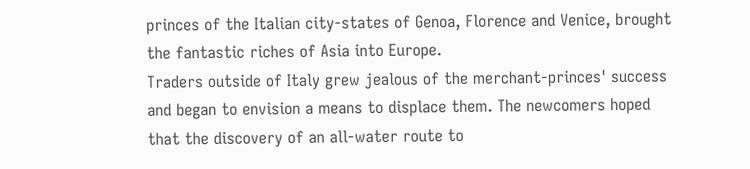princes of the Italian city-states of Genoa, Florence and Venice, brought the fantastic riches of Asia into Europe.
Traders outside of Italy grew jealous of the merchant-princes' success and began to envision a means to displace them. The newcomers hoped that the discovery of an all-water route to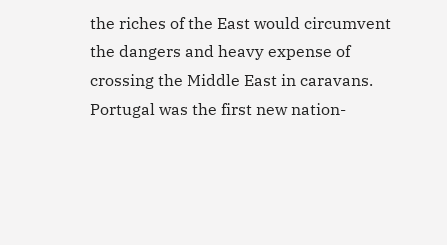the riches of the East would circumvent the dangers and heavy expense of crossing the Middle East in caravans. Portugal was the first new nation-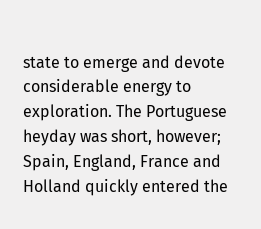state to emerge and devote considerable energy to exploration. The Portuguese heyday was short, however; Spain, England, France and Holland quickly entered the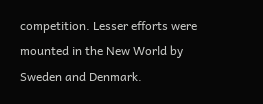competition. Lesser efforts were mounted in the New World by Sweden and Denmark.